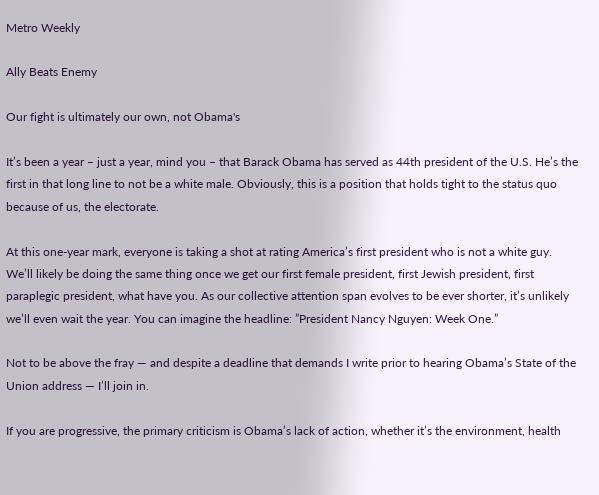Metro Weekly

Ally Beats Enemy

Our fight is ultimately our own, not Obama's

It’s been a year – just a year, mind you – that Barack Obama has served as 44th president of the U.S. He’s the first in that long line to not be a white male. Obviously, this is a position that holds tight to the status quo because of us, the electorate.

At this one-year mark, everyone is taking a shot at rating America’s first president who is not a white guy. We’ll likely be doing the same thing once we get our first female president, first Jewish president, first paraplegic president, what have you. As our collective attention span evolves to be ever shorter, it’s unlikely we’ll even wait the year. You can imagine the headline: ”President Nancy Nguyen: Week One.”

Not to be above the fray — and despite a deadline that demands I write prior to hearing Obama’s State of the Union address — I’ll join in.

If you are progressive, the primary criticism is Obama’s lack of action, whether it’s the environment, health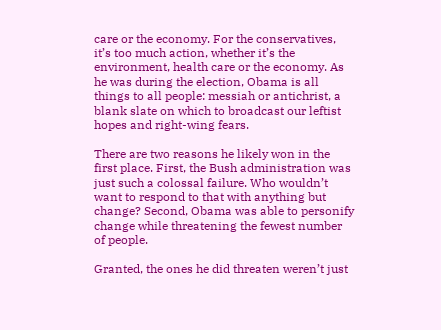care or the economy. For the conservatives, it’s too much action, whether it’s the environment, health care or the economy. As he was during the election, Obama is all things to all people: messiah or antichrist, a blank slate on which to broadcast our leftist hopes and right-wing fears.

There are two reasons he likely won in the first place. First, the Bush administration was just such a colossal failure. Who wouldn’t want to respond to that with anything but change? Second, Obama was able to personify change while threatening the fewest number of people.

Granted, the ones he did threaten weren’t just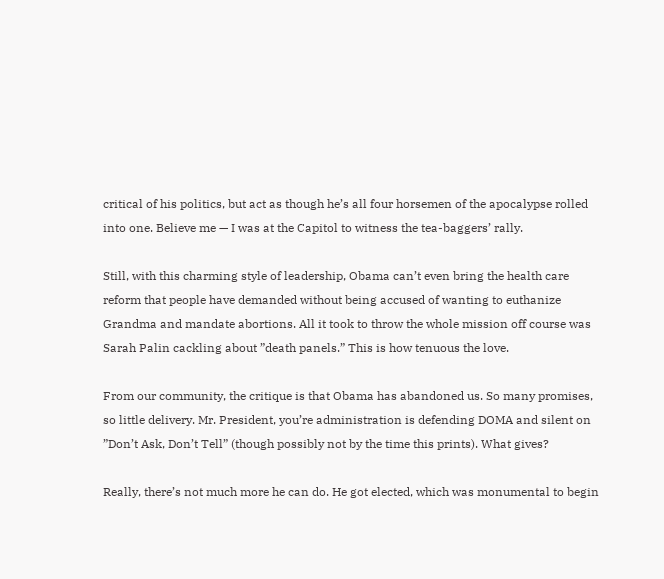critical of his politics, but act as though he’s all four horsemen of the apocalypse rolled into one. Believe me — I was at the Capitol to witness the tea-baggers’ rally.

Still, with this charming style of leadership, Obama can’t even bring the health care reform that people have demanded without being accused of wanting to euthanize Grandma and mandate abortions. All it took to throw the whole mission off course was Sarah Palin cackling about ”death panels.” This is how tenuous the love.

From our community, the critique is that Obama has abandoned us. So many promises, so little delivery. Mr. President, you’re administration is defending DOMA and silent on ”Don’t Ask, Don’t Tell” (though possibly not by the time this prints). What gives?

Really, there’s not much more he can do. He got elected, which was monumental to begin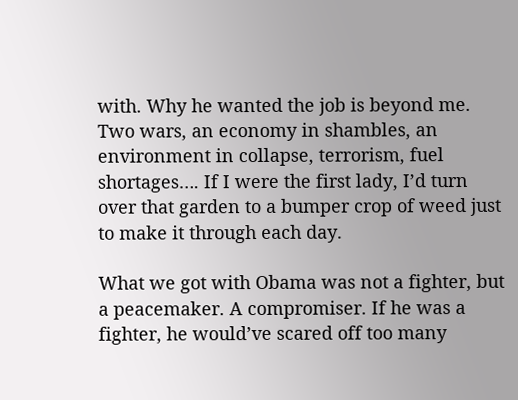with. Why he wanted the job is beyond me. Two wars, an economy in shambles, an environment in collapse, terrorism, fuel shortages…. If I were the first lady, I’d turn over that garden to a bumper crop of weed just to make it through each day.

What we got with Obama was not a fighter, but a peacemaker. A compromiser. If he was a fighter, he would’ve scared off too many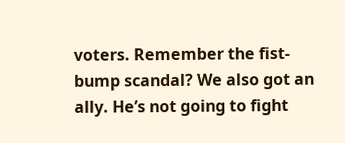voters. Remember the fist-bump scandal? We also got an ally. He’s not going to fight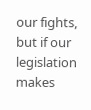our fights, but if our legislation makes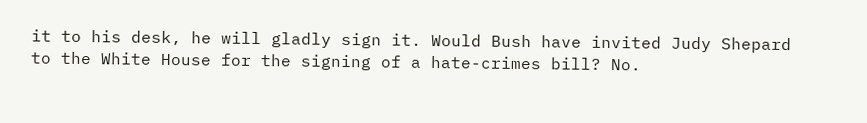it to his desk, he will gladly sign it. Would Bush have invited Judy Shepard to the White House for the signing of a hate-crimes bill? No.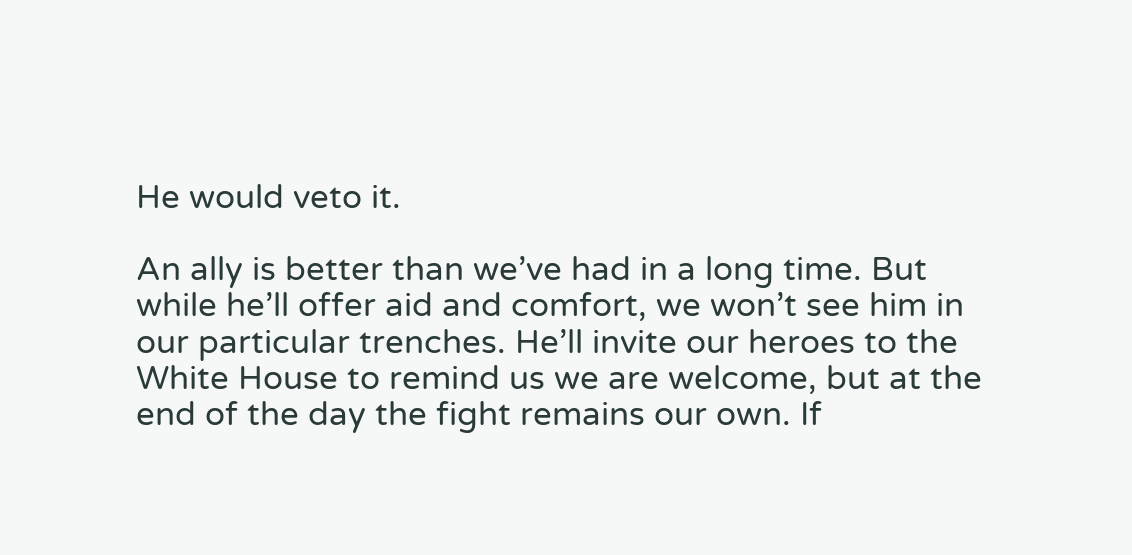He would veto it.

An ally is better than we’ve had in a long time. But while he’ll offer aid and comfort, we won’t see him in our particular trenches. He’ll invite our heroes to the White House to remind us we are welcome, but at the end of the day the fight remains our own. If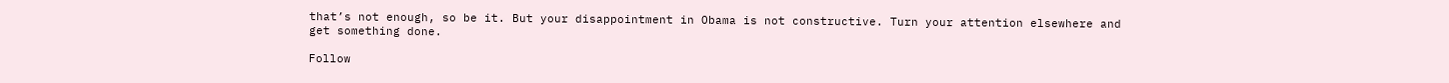that’s not enough, so be it. But your disappointment in Obama is not constructive. Turn your attention elsewhere and get something done.

Follow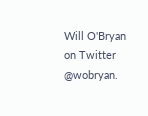Will O'Bryan on Twitter @wobryan.